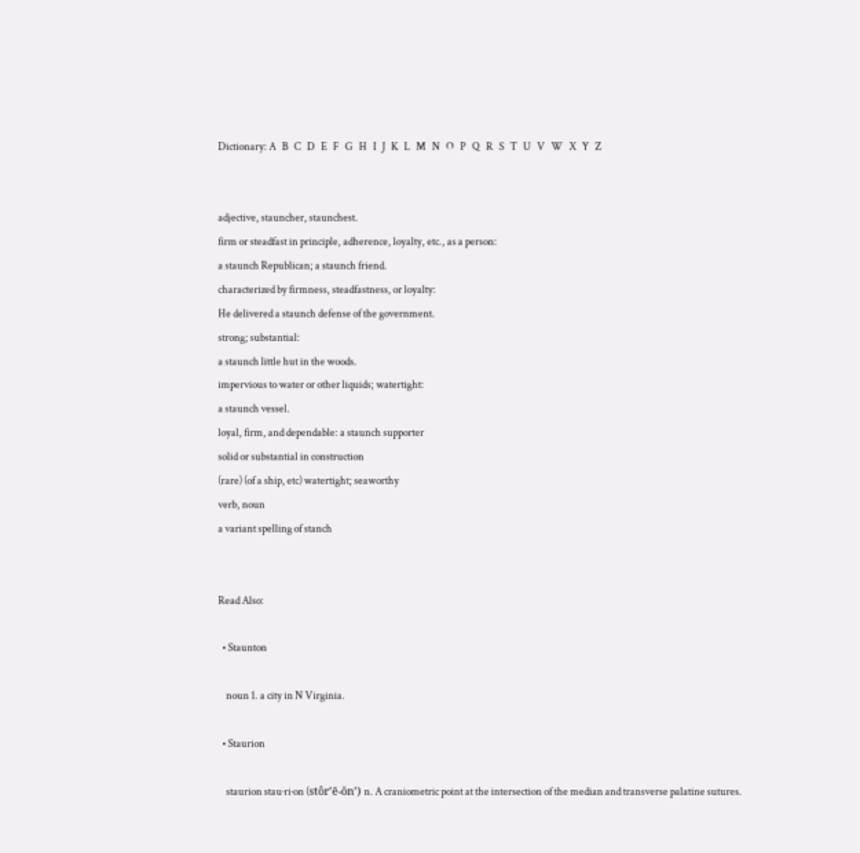Dictionary: A   B   C   D   E   F   G   H   I   J   K   L   M   N   O   P   Q   R   S   T   U   V   W   X   Y   Z


adjective, stauncher, staunchest.
firm or steadfast in principle, adherence, loyalty, etc., as a person:
a staunch Republican; a staunch friend.
characterized by firmness, steadfastness, or loyalty:
He delivered a staunch defense of the government.
strong; substantial:
a staunch little hut in the woods.
impervious to water or other liquids; watertight:
a staunch vessel.
loyal, firm, and dependable: a staunch supporter
solid or substantial in construction
(rare) (of a ship, etc) watertight; seaworthy
verb, noun
a variant spelling of stanch


Read Also:

  • Staunton

    noun 1. a city in N Virginia.

  • Staurion

    staurion stau·ri·on (stôr’ē-ŏn’) n. A craniometric point at the intersection of the median and transverse palatine sutures.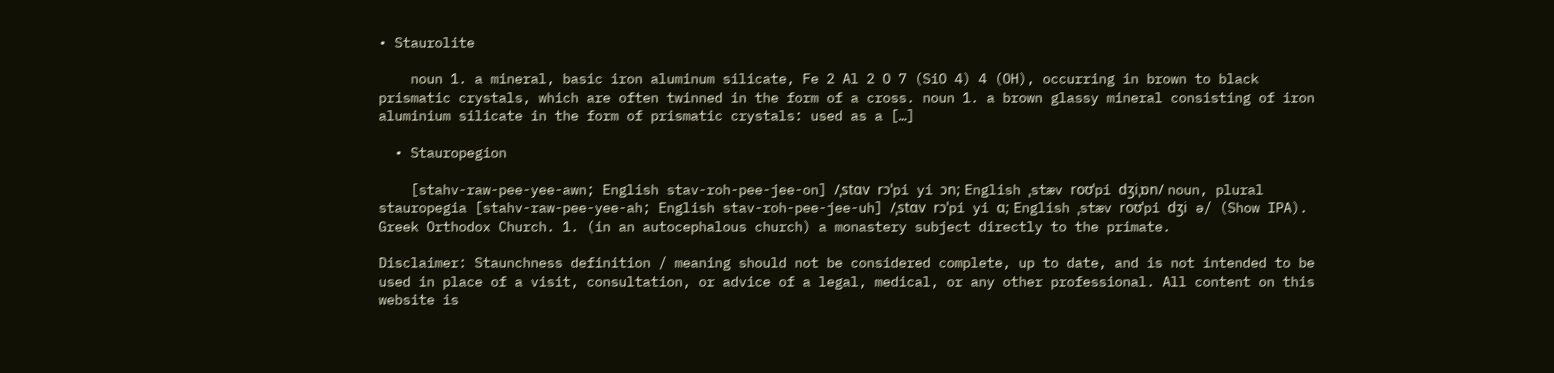• Staurolite

    noun 1. a mineral, basic iron aluminum silicate, Fe 2 Al 2 O 7 (SiO 4) 4 (OH), occurring in brown to black prismatic crystals, which are often twinned in the form of a cross. noun 1. a brown glassy mineral consisting of iron aluminium silicate in the form of prismatic crystals: used as a […]

  • Stauropegion

    [stahv-raw-pee-yee-awn; English stav-roh-pee-jee-on] /ˌstɑv rɔˈpi yi ɔn; English ˌstæv roʊˈpi dʒiˌɒn/ noun, plural stauropegia [stahv-raw-pee-yee-ah; English stav-roh-pee-jee-uh] /ˌstɑv rɔˈpi yi ɑ; English ˌstæv roʊˈpi dʒi ə/ (Show IPA). Greek Orthodox Church. 1. (in an autocephalous church) a monastery subject directly to the primate.

Disclaimer: Staunchness definition / meaning should not be considered complete, up to date, and is not intended to be used in place of a visit, consultation, or advice of a legal, medical, or any other professional. All content on this website is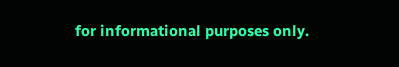for informational purposes only.